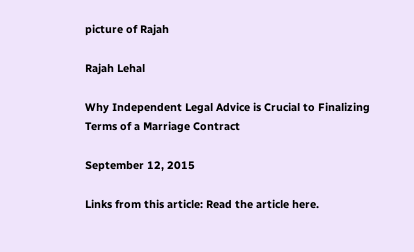picture of Rajah

Rajah Lehal

Why Independent Legal Advice is Crucial to Finalizing Terms of a Marriage Contract

September 12, 2015

Links from this article: Read the article here.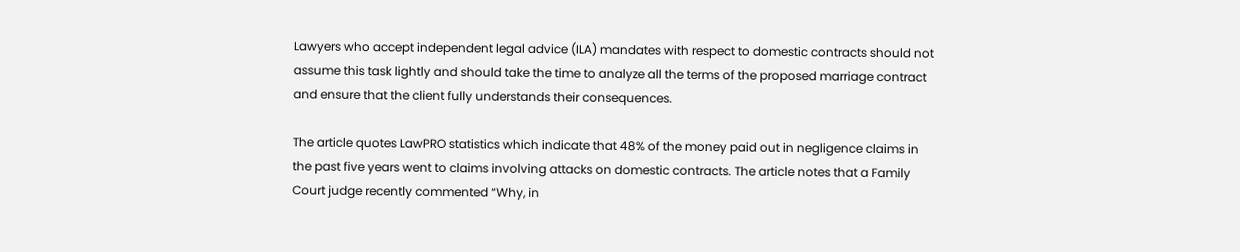Lawyers who accept independent legal advice (ILA) mandates with respect to domestic contracts should not assume this task lightly and should take the time to analyze all the terms of the proposed marriage contract and ensure that the client fully understands their consequences.

The article quotes LawPRO statistics which indicate that 48% of the money paid out in negligence claims in the past five years went to claims involving attacks on domestic contracts. The article notes that a Family Court judge recently commented “Why, in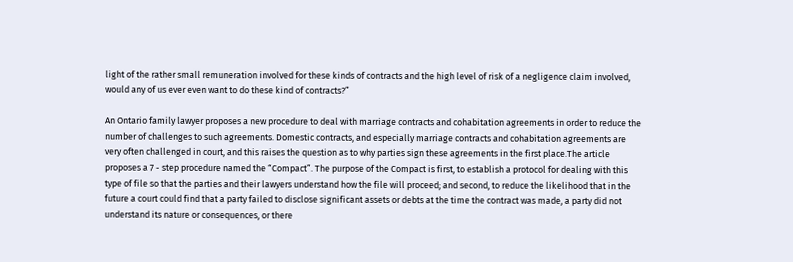light of the rather small remuneration involved for these kinds of contracts and the high level of risk of a negligence claim involved, would any of us ever even want to do these kind of contracts?”

An Ontario family lawyer proposes a new procedure to deal with marriage contracts and cohabitation agreements in order to reduce the number of challenges to such agreements. Domestic contracts, and especially marriage contracts and cohabitation agreements are very often challenged in court, and this raises the question as to why parties sign these agreements in the first place.The article proposes a 7 - step procedure named the “Compact”. The purpose of the Compact is first, to establish a protocol for dealing with this type of file so that the parties and their lawyers understand how the file will proceed; and second, to reduce the likelihood that in the future a court could find that a party failed to disclose significant assets or debts at the time the contract was made, a party did not understand its nature or consequences, or there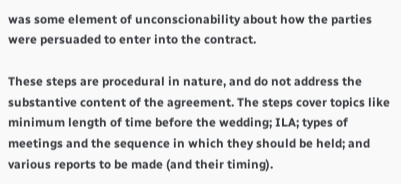was some element of unconscionability about how the parties were persuaded to enter into the contract.

These steps are procedural in nature, and do not address the substantive content of the agreement. The steps cover topics like minimum length of time before the wedding; ILA; types of meetings and the sequence in which they should be held; and various reports to be made (and their timing).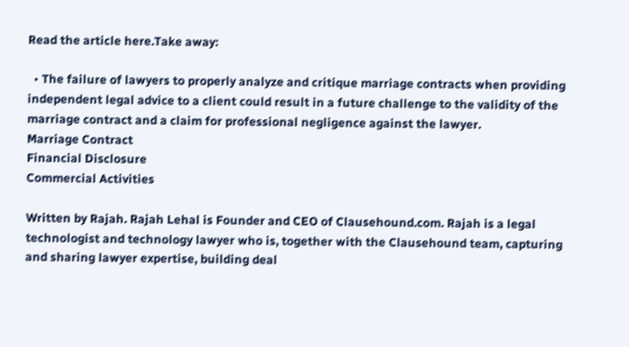Read the article here.Take away:

  • The failure of lawyers to properly analyze and critique marriage contracts when providing independent legal advice to a client could result in a future challenge to the validity of the marriage contract and a claim for professional negligence against the lawyer.
Marriage Contract
Financial Disclosure
Commercial Activities

Written by Rajah. Rajah Lehal is Founder and CEO of Clausehound.com. Rajah is a legal technologist and technology lawyer who is, together with the Clausehound team, capturing and sharing lawyer expertise, building deal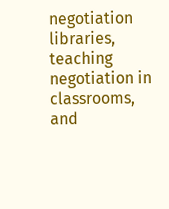negotiation libraries, teaching negotiation in classrooms, and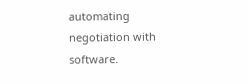automating negotiation with software.